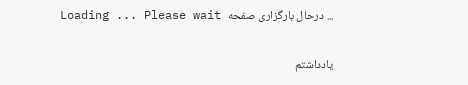Loading ... Please wait درحال بارگزاری صفحه ...

یادداشتم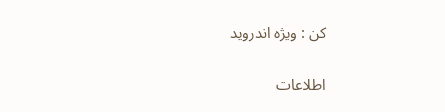کن : ویژه اندروید

اطلاعات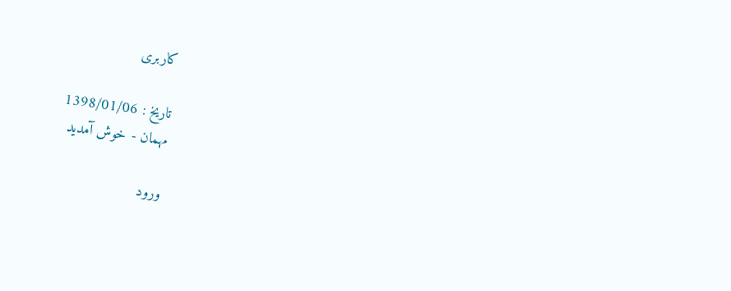کاربری

تاریخ : 1398/01/06
مهمان - خوش آمدید

ورود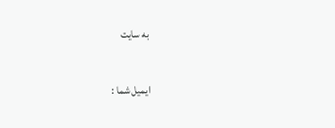به سایت

ایمیل شما :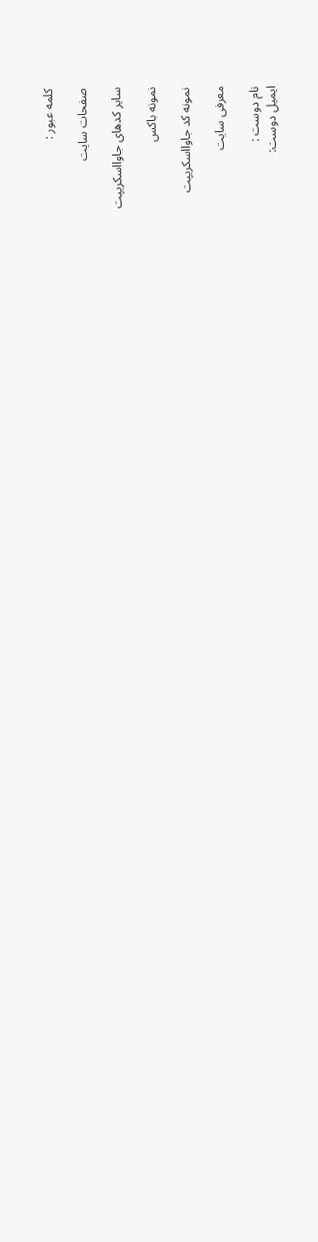کلمه عبور :

صفحات سایت

سایر کدهای جاوااسکریپت

نمونه باکس

نمونه کد جاوااسکریپت

معرفی سایت

نام دوست :
ایمیل دوست: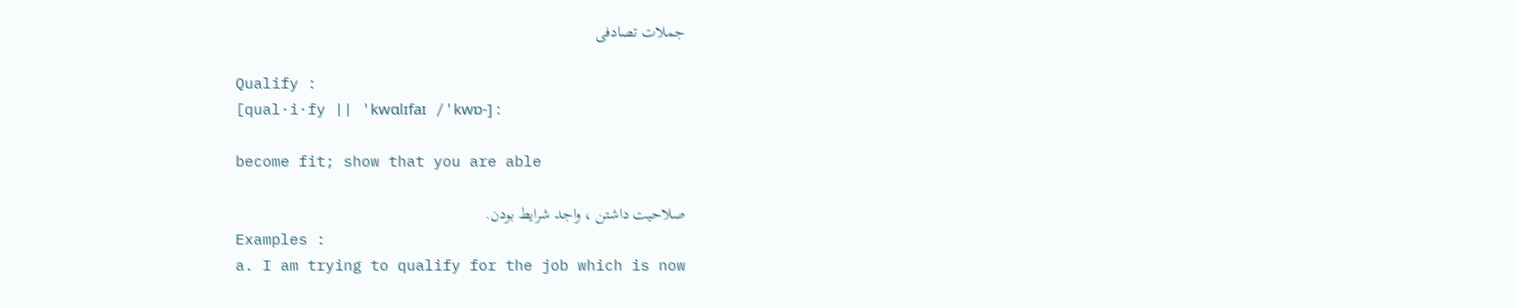جملات تصادفی

Qualify :
[qual·i·fy || 'kwɑlɪfaɪ /'kwɒ-] :

become fit; show that you are able

صلاحیت داشتن ، واجد شرایط بودن.
Examples :
a. I am trying to qualify for the job which is now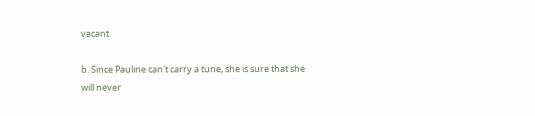vacant.

b. Since Pauline can't carry a tune, she is sure that she will never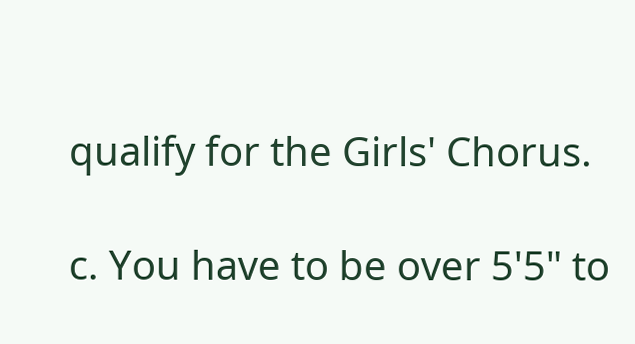qualify for the Girls' Chorus.

c. You have to be over 5'5" to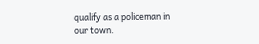qualify as a policeman in our town.